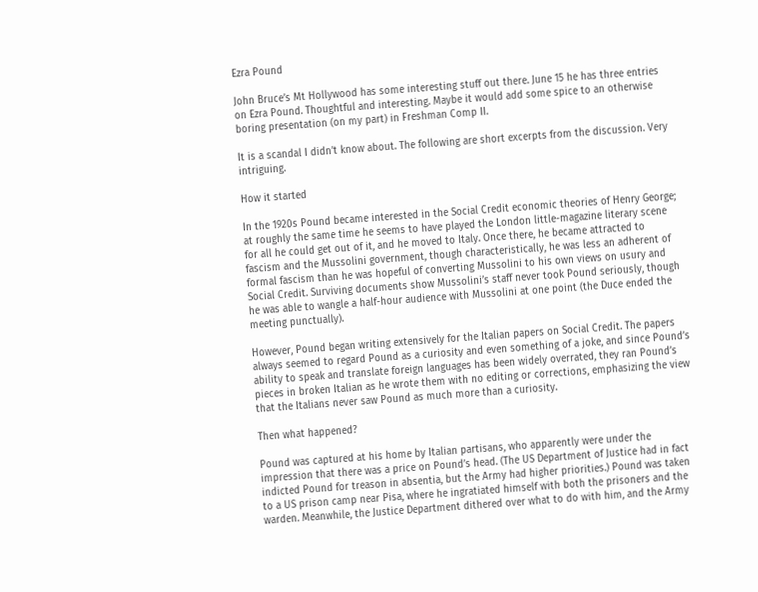Ezra Pound

John Bruce’s Mt Hollywood has some interesting stuff out there. June 15 he has three entries on Ezra Pound. Thoughtful and interesting. Maybe it would add some spice to an otherwise boring presentation (on my part) in Freshman Comp II.

It is a scandal I didn’t know about. The following are short excerpts from the discussion. Very intriguing.

How it started

In the 1920s Pound became interested in the Social Credit economic theories of Henry George; at roughly the same time he seems to have played the London little-magazine literary scene for all he could get out of it, and he moved to Italy. Once there, he became attracted to fascism and the Mussolini government, though characteristically, he was less an adherent of formal fascism than he was hopeful of converting Mussolini to his own views on usury and Social Credit. Surviving documents show Mussolini’s staff never took Pound seriously, though he was able to wangle a half-hour audience with Mussolini at one point (the Duce ended the meeting punctually).

However, Pound began writing extensively for the Italian papers on Social Credit. The papers always seemed to regard Pound as a curiosity and even something of a joke, and since Pound’s ability to speak and translate foreign languages has been widely overrated, they ran Pound’s pieces in broken Italian as he wrote them with no editing or corrections, emphasizing the view that the Italians never saw Pound as much more than a curiosity.

Then what happened?

Pound was captured at his home by Italian partisans, who apparently were under the impression that there was a price on Pound’s head. (The US Department of Justice had in fact indicted Pound for treason in absentia, but the Army had higher priorities.) Pound was taken to a US prison camp near Pisa, where he ingratiated himself with both the prisoners and the warden. Meanwhile, the Justice Department dithered over what to do with him, and the Army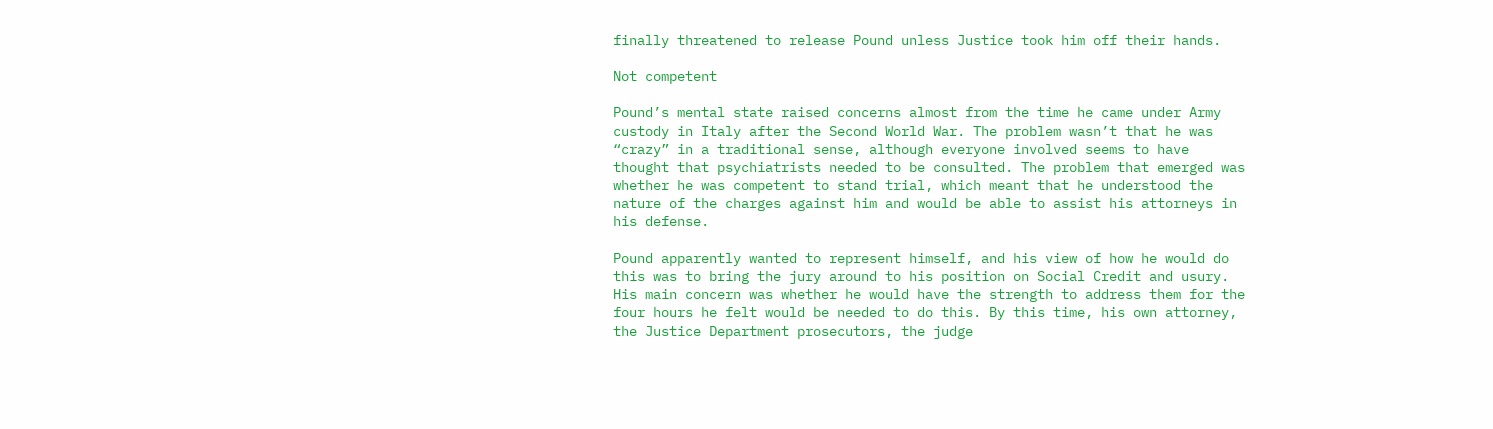finally threatened to release Pound unless Justice took him off their hands.

Not competent

Pound’s mental state raised concerns almost from the time he came under Army custody in Italy after the Second World War. The problem wasn’t that he was “crazy” in a traditional sense, although everyone involved seems to have thought that psychiatrists needed to be consulted. The problem that emerged was whether he was competent to stand trial, which meant that he understood the nature of the charges against him and would be able to assist his attorneys in his defense.

Pound apparently wanted to represent himself, and his view of how he would do this was to bring the jury around to his position on Social Credit and usury. His main concern was whether he would have the strength to address them for the four hours he felt would be needed to do this. By this time, his own attorney, the Justice Department prosecutors, the judge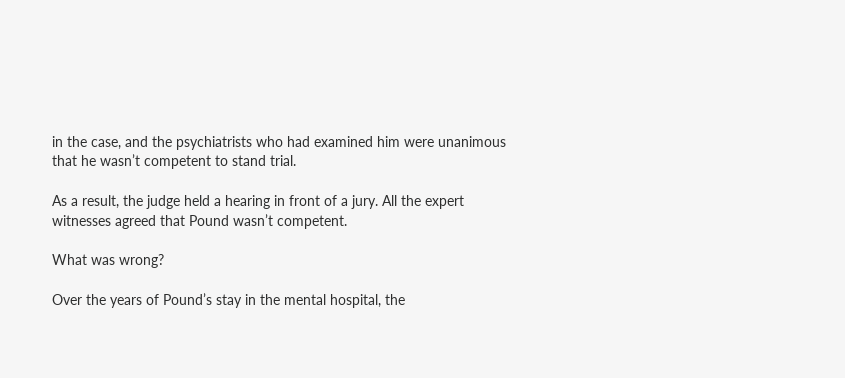in the case, and the psychiatrists who had examined him were unanimous that he wasn’t competent to stand trial.

As a result, the judge held a hearing in front of a jury. All the expert witnesses agreed that Pound wasn’t competent.

What was wrong?

Over the years of Pound’s stay in the mental hospital, the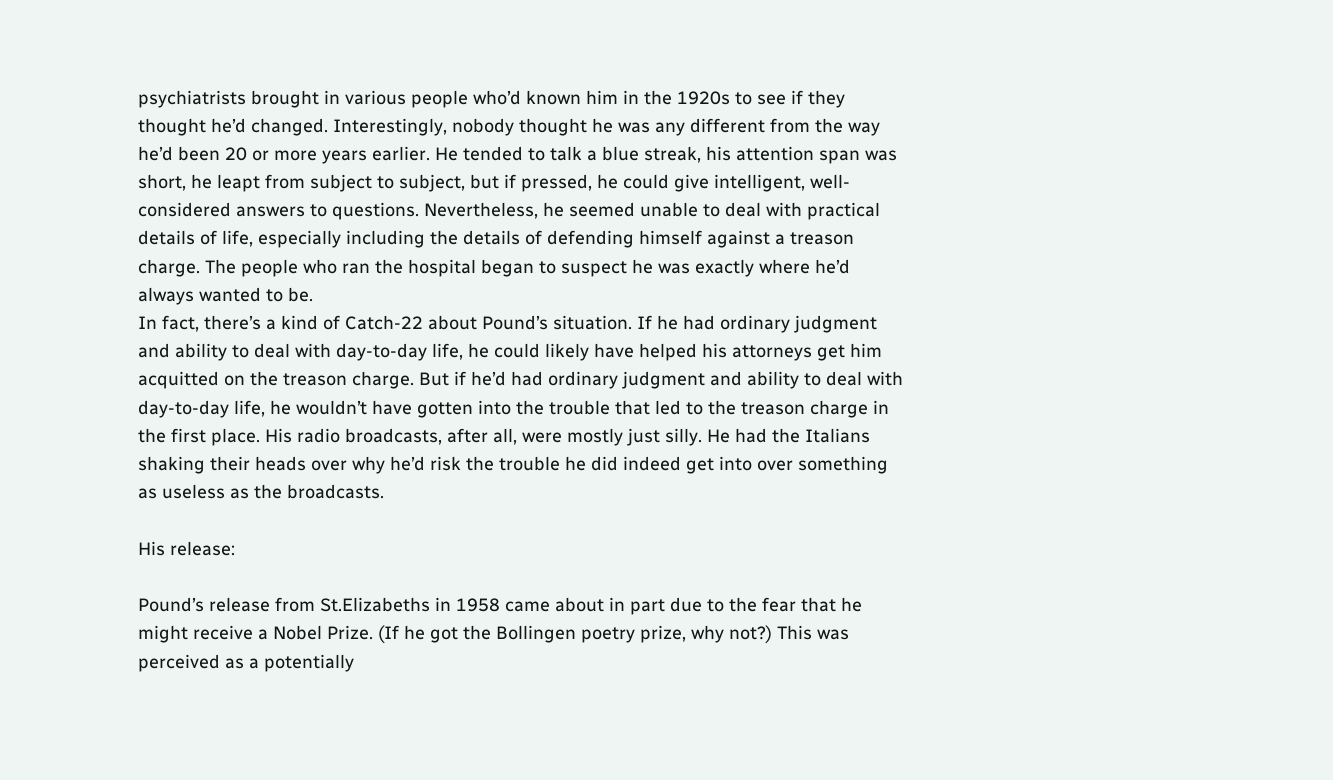psychiatrists brought in various people who’d known him in the 1920s to see if they thought he’d changed. Interestingly, nobody thought he was any different from the way he’d been 20 or more years earlier. He tended to talk a blue streak, his attention span was short, he leapt from subject to subject, but if pressed, he could give intelligent, well-considered answers to questions. Nevertheless, he seemed unable to deal with practical details of life, especially including the details of defending himself against a treason charge. The people who ran the hospital began to suspect he was exactly where he’d always wanted to be.
In fact, there’s a kind of Catch-22 about Pound’s situation. If he had ordinary judgment and ability to deal with day-to-day life, he could likely have helped his attorneys get him acquitted on the treason charge. But if he’d had ordinary judgment and ability to deal with day-to-day life, he wouldn’t have gotten into the trouble that led to the treason charge in the first place. His radio broadcasts, after all, were mostly just silly. He had the Italians shaking their heads over why he’d risk the trouble he did indeed get into over something as useless as the broadcasts.

His release:

Pound’s release from St.Elizabeths in 1958 came about in part due to the fear that he might receive a Nobel Prize. (If he got the Bollingen poetry prize, why not?) This was perceived as a potentially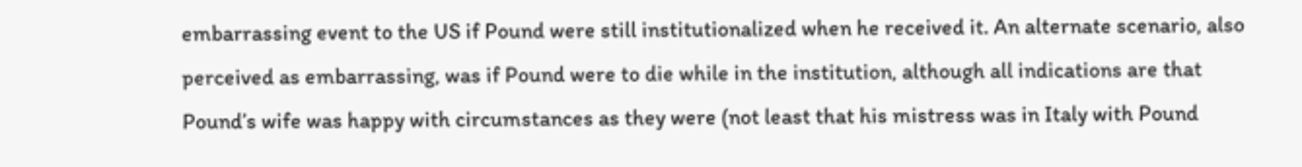embarrassing event to the US if Pound were still institutionalized when he received it. An alternate scenario, also perceived as embarrassing, was if Pound were to die while in the institution, although all indications are that Pound’s wife was happy with circumstances as they were (not least that his mistress was in Italy with Pound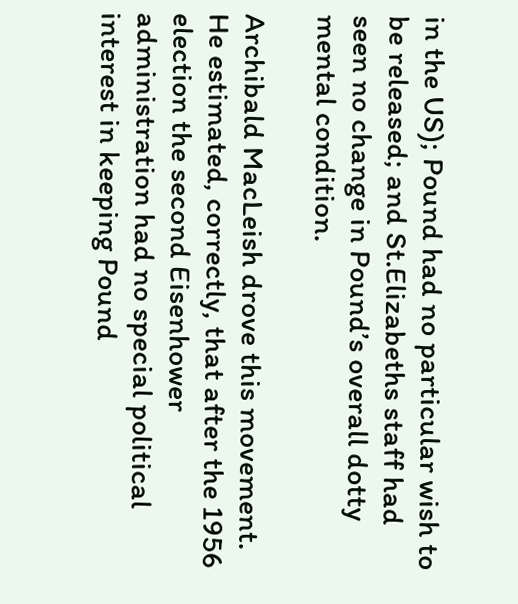in the US); Pound had no particular wish to be released; and St.Elizabeths staff had seen no change in Pound’s overall dotty mental condition.

Archibald MacLeish drove this movement. He estimated, correctly, that after the 1956 election the second Eisenhower administration had no special political interest in keeping Pound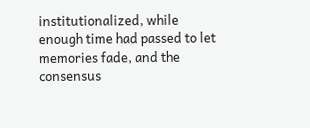institutionalized, while enough time had passed to let memories fade, and the consensus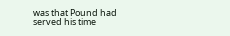was that Pound had served his time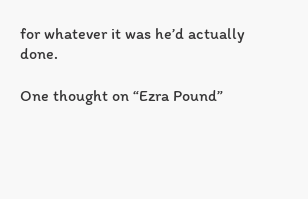for whatever it was he’d actually done.

One thought on “Ezra Pound”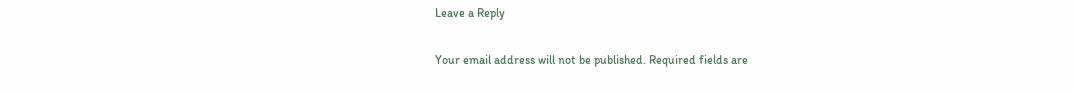Leave a Reply

Your email address will not be published. Required fields are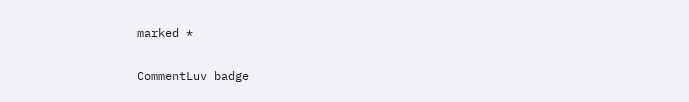marked *

CommentLuv badge